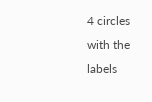4 circles with the labels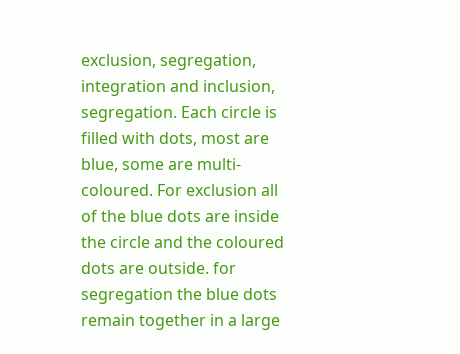exclusion, segregation, integration and inclusion, segregation. Each circle is filled with dots, most are blue, some are multi-coloured. For exclusion all of the blue dots are inside the circle and the coloured dots are outside. for segregation the blue dots remain together in a large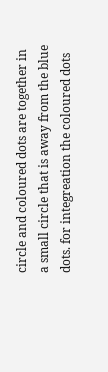circle and coloured dots are together in a small circle that is away from the blue dots. for integreation the coloured dots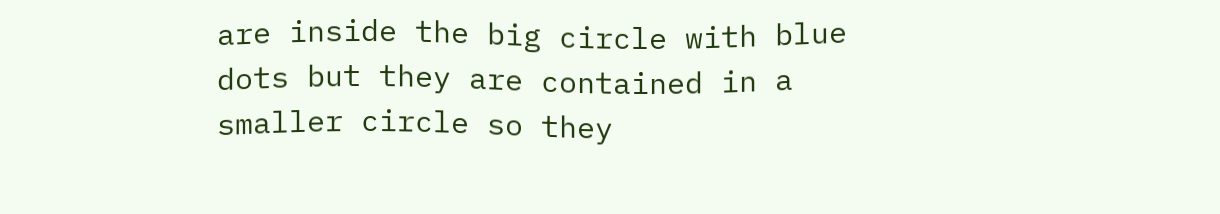are inside the big circle with blue dots but they are contained in a smaller circle so they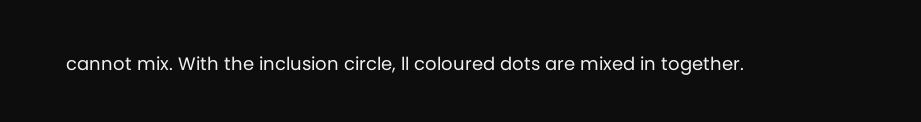cannot mix. With the inclusion circle, ll coloured dots are mixed in together.